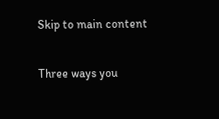Skip to main content

Three ways you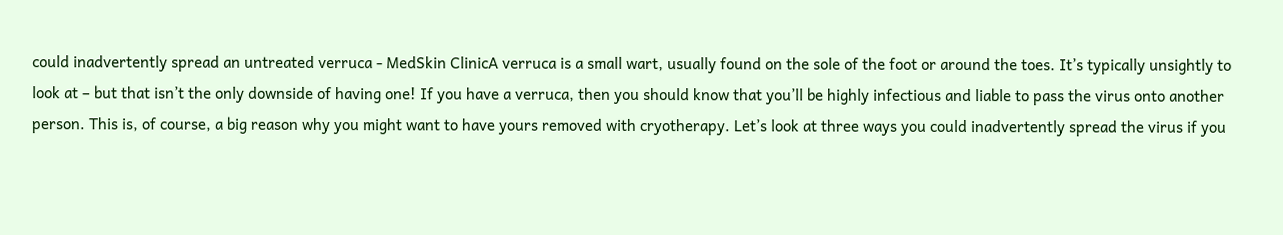could inadvertently spread an untreated verruca - MedSkin ClinicA verruca is a small wart, usually found on the sole of the foot or around the toes. It’s typically unsightly to look at – but that isn’t the only downside of having one! If you have a verruca, then you should know that you’ll be highly infectious and liable to pass the virus onto another person. This is, of course, a big reason why you might want to have yours removed with cryotherapy. Let’s look at three ways you could inadvertently spread the virus if you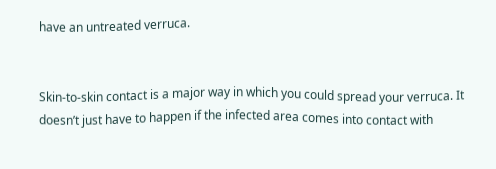have an untreated verruca.


Skin-to-skin contact is a major way in which you could spread your verruca. It doesn’t just have to happen if the infected area comes into contact with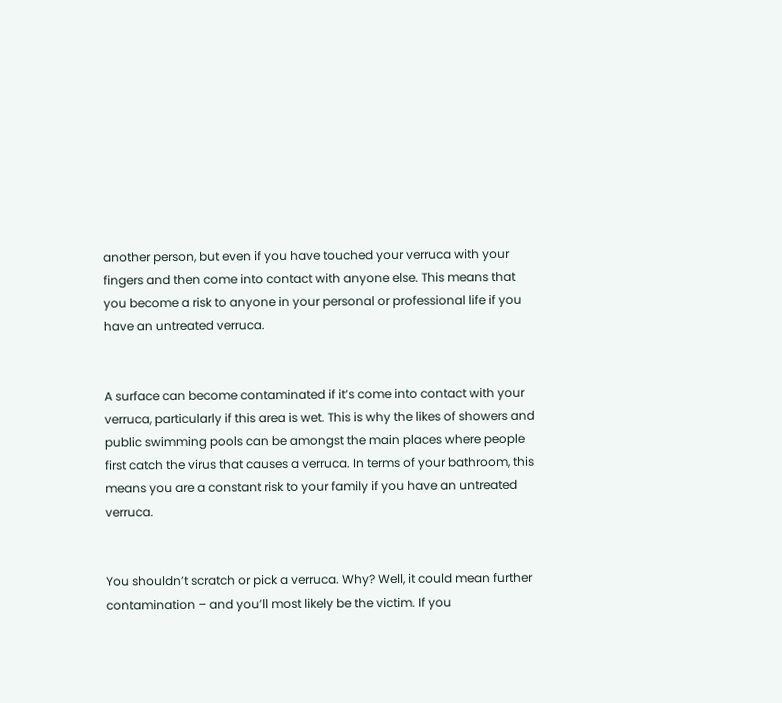another person, but even if you have touched your verruca with your fingers and then come into contact with anyone else. This means that you become a risk to anyone in your personal or professional life if you have an untreated verruca.


A surface can become contaminated if it’s come into contact with your verruca, particularly if this area is wet. This is why the likes of showers and public swimming pools can be amongst the main places where people first catch the virus that causes a verruca. In terms of your bathroom, this means you are a constant risk to your family if you have an untreated verruca.


You shouldn’t scratch or pick a verruca. Why? Well, it could mean further contamination – and you’ll most likely be the victim. If you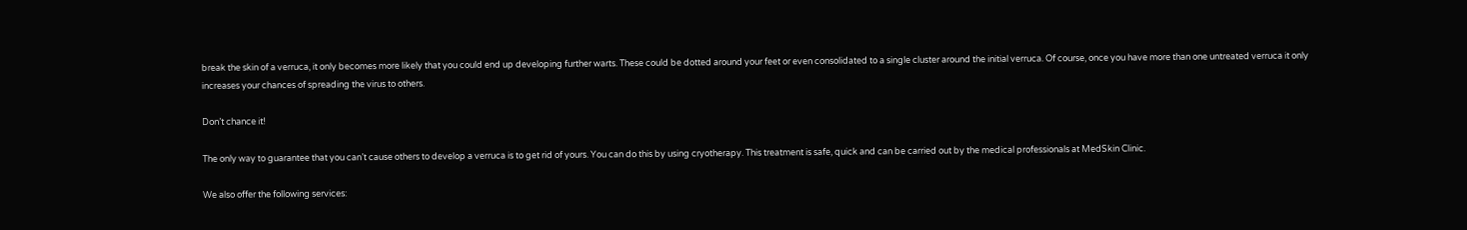break the skin of a verruca, it only becomes more likely that you could end up developing further warts. These could be dotted around your feet or even consolidated to a single cluster around the initial verruca. Of course, once you have more than one untreated verruca it only increases your chances of spreading the virus to others.

Don’t chance it!

The only way to guarantee that you can’t cause others to develop a verruca is to get rid of yours. You can do this by using cryotherapy. This treatment is safe, quick and can be carried out by the medical professionals at MedSkin Clinic.

We also offer the following services: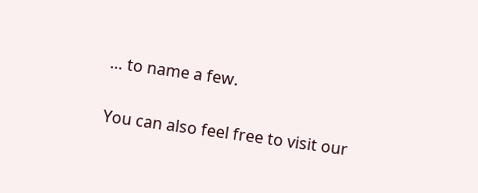… to name a few.

You can also feel free to visit our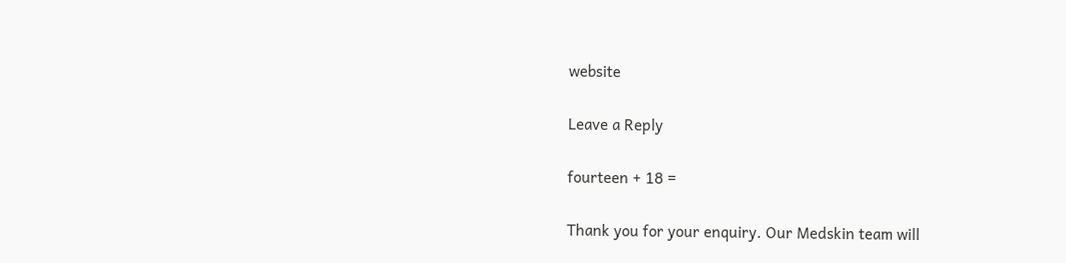website

Leave a Reply

fourteen + 18 =

Thank you for your enquiry. Our Medskin team will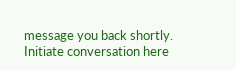message you back shortly.
Initiate conversation here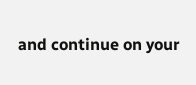and continue on your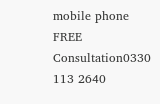mobile phone
FREE Consultation0330 113 2640